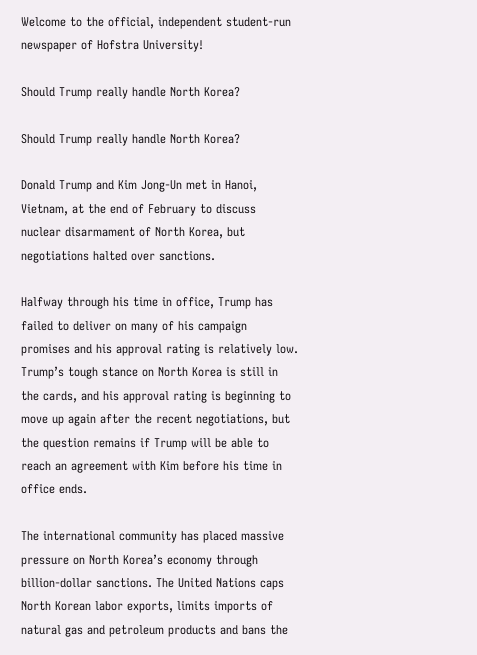Welcome to the official, independent student-run newspaper of Hofstra University!

Should Trump really handle North Korea?

Should Trump really handle North Korea?

Donald Trump and Kim Jong-Un met in Hanoi, Vietnam, at the end of February to discuss nuclear disarmament of North Korea, but negotiations halted over sanctions.

Halfway through his time in office, Trump has failed to deliver on many of his campaign promises and his approval rating is relatively low. Trump’s tough stance on North Korea is still in the cards, and his approval rating is beginning to move up again after the recent negotiations, but the question remains if Trump will be able to reach an agreement with Kim before his time in office ends.

The international community has placed massive pressure on North Korea’s economy through billion-dollar sanctions. The United Nations caps North Korean labor exports, limits imports of natural gas and petroleum products and bans the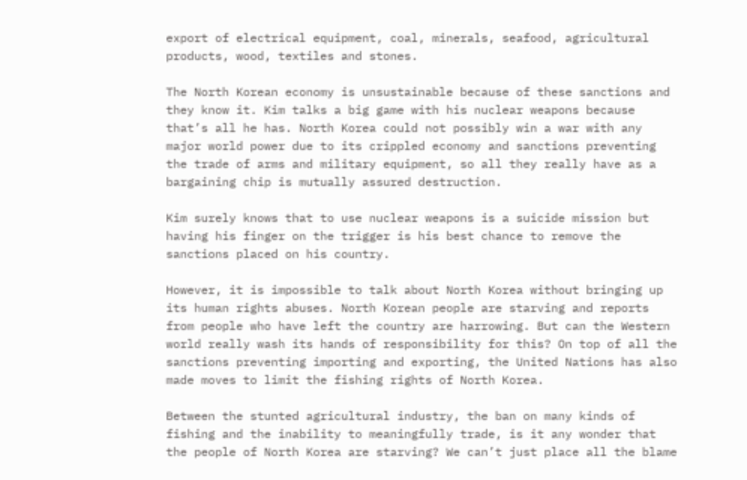export of electrical equipment, coal, minerals, seafood, agricultural products, wood, textiles and stones.

The North Korean economy is unsustainable because of these sanctions and they know it. Kim talks a big game with his nuclear weapons because that’s all he has. North Korea could not possibly win a war with any major world power due to its crippled economy and sanctions preventing the trade of arms and military equipment, so all they really have as a bargaining chip is mutually assured destruction.

Kim surely knows that to use nuclear weapons is a suicide mission but having his finger on the trigger is his best chance to remove the sanctions placed on his country.

However, it is impossible to talk about North Korea without bringing up its human rights abuses. North Korean people are starving and reports from people who have left the country are harrowing. But can the Western world really wash its hands of responsibility for this? On top of all the sanctions preventing importing and exporting, the United Nations has also made moves to limit the fishing rights of North Korea.

Between the stunted agricultural industry, the ban on many kinds of fishing and the inability to meaningfully trade, is it any wonder that the people of North Korea are starving? We can’t just place all the blame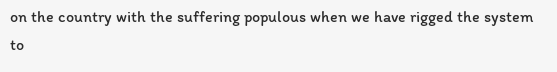on the country with the suffering populous when we have rigged the system to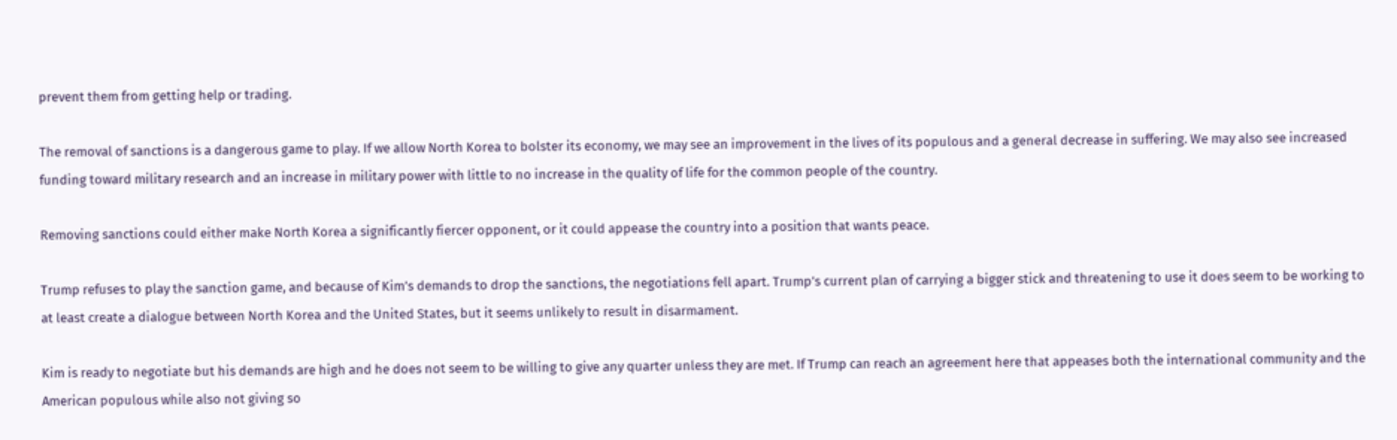prevent them from getting help or trading.

The removal of sanctions is a dangerous game to play. If we allow North Korea to bolster its economy, we may see an improvement in the lives of its populous and a general decrease in suffering. We may also see increased funding toward military research and an increase in military power with little to no increase in the quality of life for the common people of the country.

Removing sanctions could either make North Korea a significantly fiercer opponent, or it could appease the country into a position that wants peace.

Trump refuses to play the sanction game, and because of Kim’s demands to drop the sanctions, the negotiations fell apart. Trump’s current plan of carrying a bigger stick and threatening to use it does seem to be working to at least create a dialogue between North Korea and the United States, but it seems unlikely to result in disarmament.

Kim is ready to negotiate but his demands are high and he does not seem to be willing to give any quarter unless they are met. If Trump can reach an agreement here that appeases both the international community and the American populous while also not giving so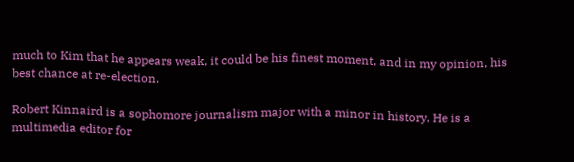much to Kim that he appears weak, it could be his finest moment, and in my opinion, his best chance at re-election.

Robert Kinnaird is a sophomore journalism major with a minor in history. He is a multimedia editor for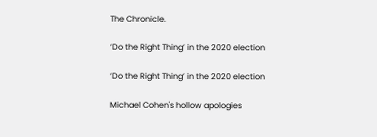The Chronicle.

‘Do the Right Thing’ in the 2020 election

‘Do the Right Thing’ in the 2020 election

Michael Cohen's hollow apologies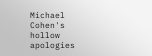Michael Cohen's hollow apologies